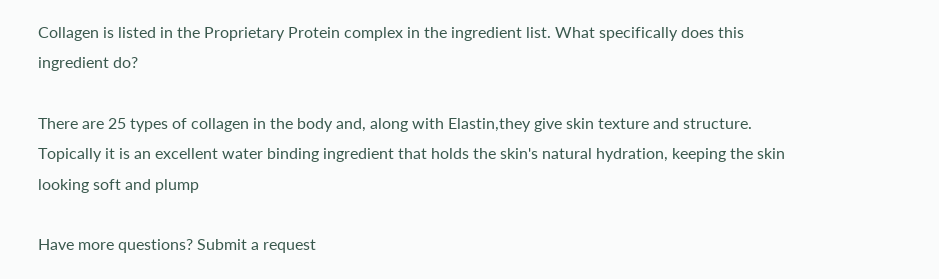Collagen is listed in the Proprietary Protein complex in the ingredient list. What specifically does this ingredient do?

There are 25 types of collagen in the body and, along with Elastin,they give skin texture and structure. Topically it is an excellent water binding ingredient that holds the skin's natural hydration, keeping the skin looking soft and plump

Have more questions? Submit a request